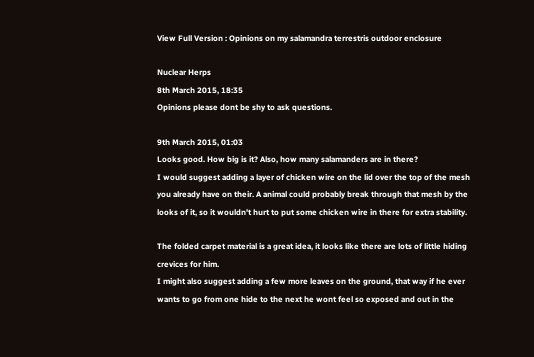View Full Version : Opinions on my salamandra terrestris outdoor enclosure

Nuclear Herps
8th March 2015, 18:35
Opinions please dont be shy to ask questions.

9th March 2015, 01:03
Looks good. How big is it? Also, how many salamanders are in there?
I would suggest adding a layer of chicken wire on the lid over the top of the mesh you already have on their. A animal could probably break through that mesh by the looks of it, so it wouldn't hurt to put some chicken wire in there for extra stability.

The folded carpet material is a great idea, it looks like there are lots of little hiding crevices for him.
I might also suggest adding a few more leaves on the ground, that way if he ever wants to go from one hide to the next he wont feel so exposed and out in the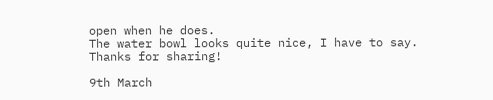open when he does.
The water bowl looks quite nice, I have to say.
Thanks for sharing!

9th March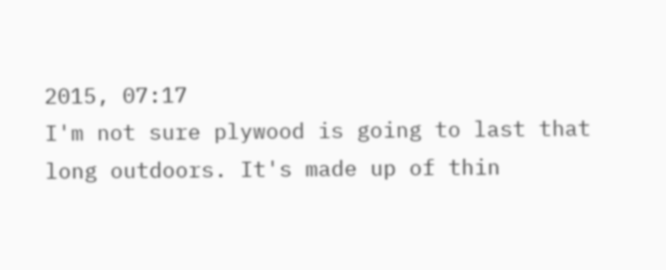2015, 07:17
I'm not sure plywood is going to last that long outdoors. It's made up of thin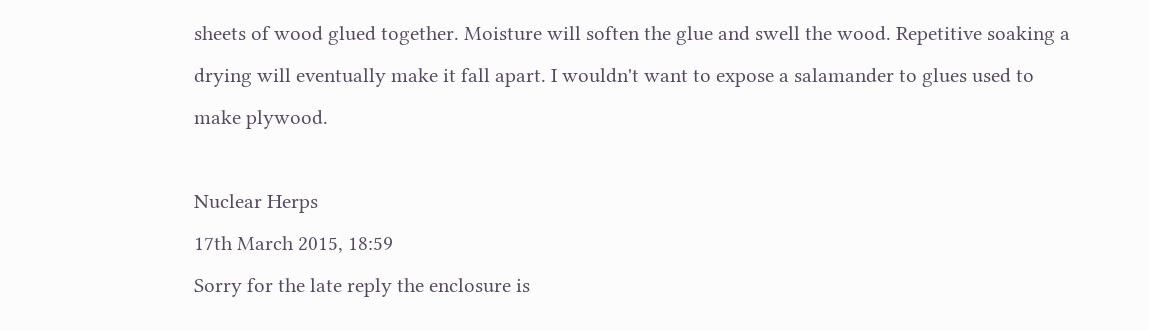sheets of wood glued together. Moisture will soften the glue and swell the wood. Repetitive soaking a drying will eventually make it fall apart. I wouldn't want to expose a salamander to glues used to make plywood.

Nuclear Herps
17th March 2015, 18:59
Sorry for the late reply the enclosure is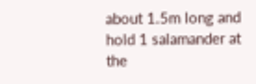about 1.5m long and hold 1 salamander at the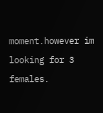moment.however im looking for 3 females.